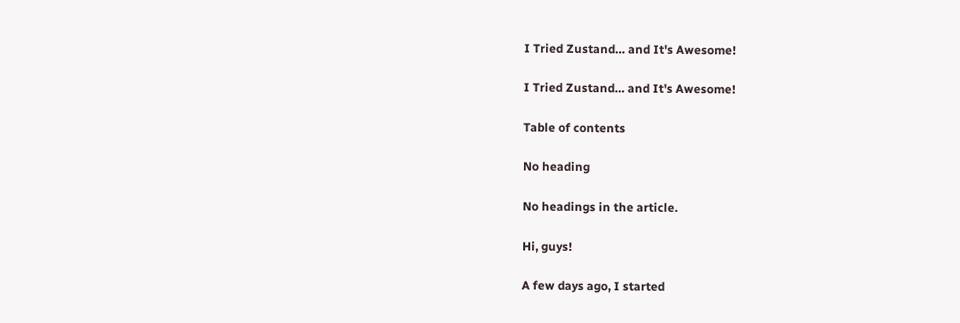I Tried Zustand… and It's Awesome!

I Tried Zustand… and It's Awesome!

Table of contents

No heading

No headings in the article.

Hi, guys!

A few days ago, I started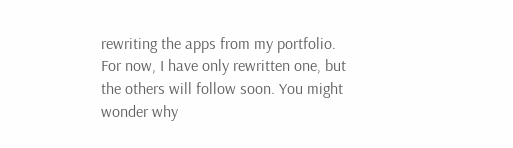rewriting the apps from my portfolio. For now, I have only rewritten one, but the others will follow soon. You might wonder why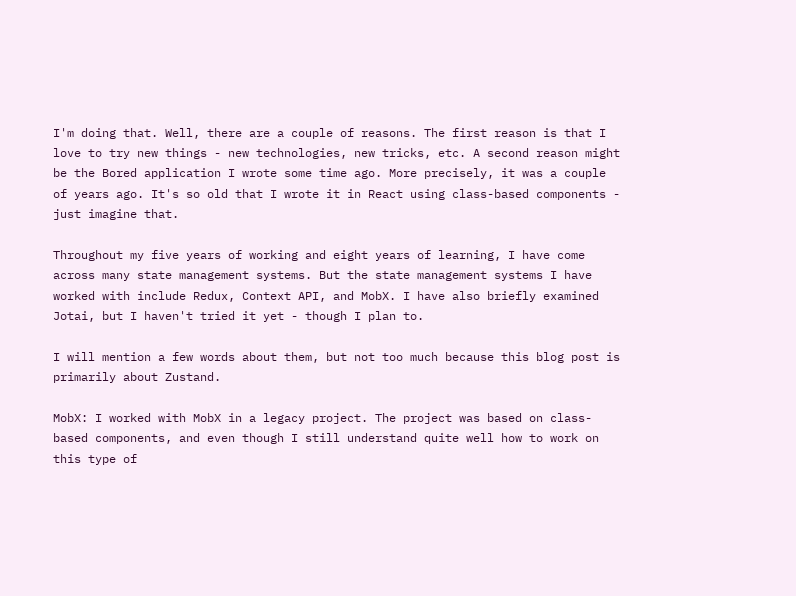I'm doing that. Well, there are a couple of reasons. The first reason is that I love to try new things - new technologies, new tricks, etc. A second reason might be the Bored application I wrote some time ago. More precisely, it was a couple of years ago. It's so old that I wrote it in React using class-based components - just imagine that.

Throughout my five years of working and eight years of learning, I have come across many state management systems. But the state management systems I have worked with include Redux, Context API, and MobX. I have also briefly examined Jotai, but I haven't tried it yet - though I plan to.

I will mention a few words about them, but not too much because this blog post is primarily about Zustand.

MobX: I worked with MobX in a legacy project. The project was based on class-based components, and even though I still understand quite well how to work on this type of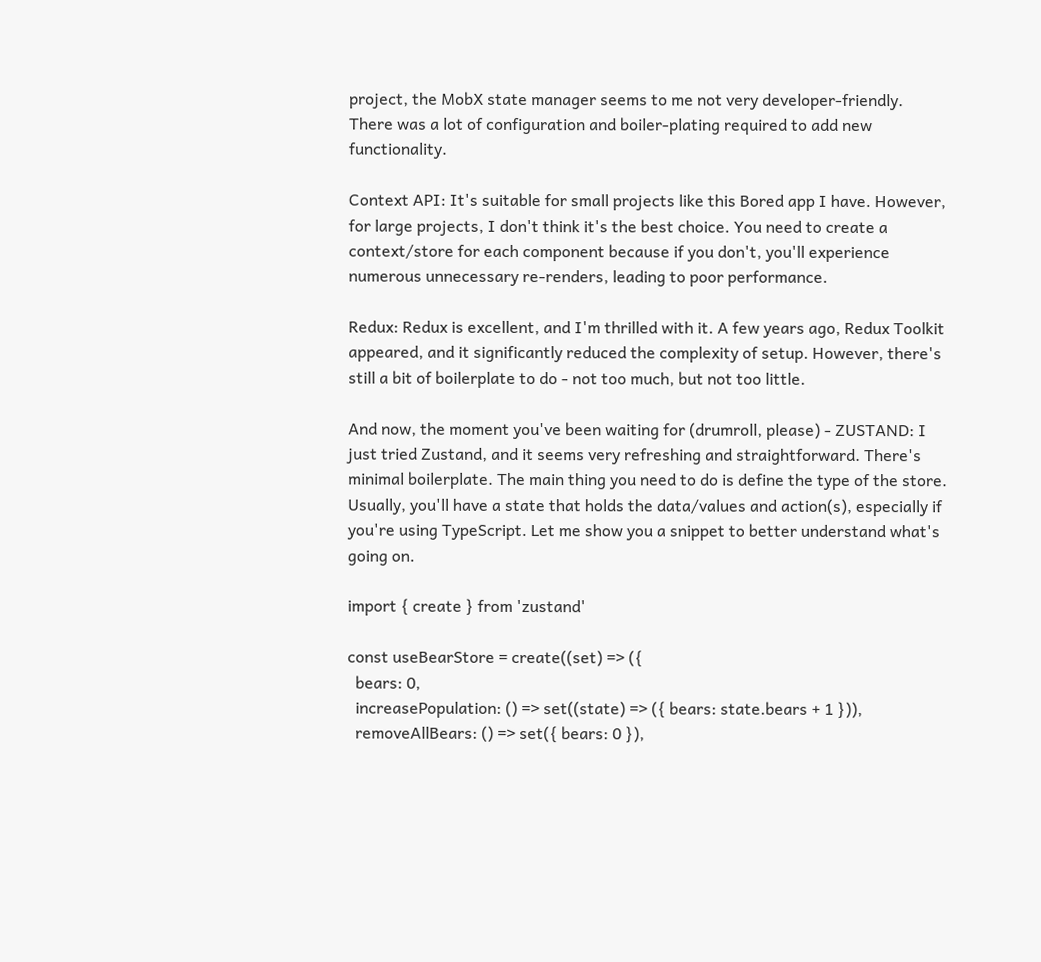project, the MobX state manager seems to me not very developer-friendly. There was a lot of configuration and boiler-plating required to add new functionality.

Context API: It's suitable for small projects like this Bored app I have. However, for large projects, I don't think it's the best choice. You need to create a context/store for each component because if you don't, you'll experience numerous unnecessary re-renders, leading to poor performance.

Redux: Redux is excellent, and I'm thrilled with it. A few years ago, Redux Toolkit appeared, and it significantly reduced the complexity of setup. However, there's still a bit of boilerplate to do - not too much, but not too little.

And now, the moment you've been waiting for (drumroll, please) - ZUSTAND: I just tried Zustand, and it seems very refreshing and straightforward. There's minimal boilerplate. The main thing you need to do is define the type of the store. Usually, you'll have a state that holds the data/values and action(s), especially if you're using TypeScript. Let me show you a snippet to better understand what's going on.

import { create } from 'zustand'

const useBearStore = create((set) => ({
  bears: 0,
  increasePopulation: () => set((state) => ({ bears: state.bears + 1 })),
  removeAllBears: () => set({ bears: 0 }),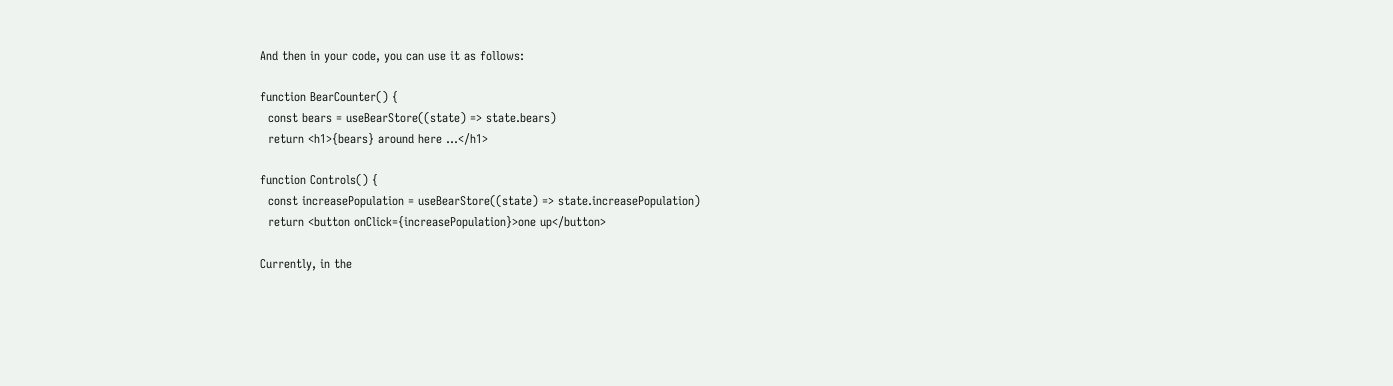And then in your code, you can use it as follows:

function BearCounter() {
  const bears = useBearStore((state) => state.bears)
  return <h1>{bears} around here ...</h1>

function Controls() {
  const increasePopulation = useBearStore((state) => state.increasePopulation)
  return <button onClick={increasePopulation}>one up</button>

Currently, in the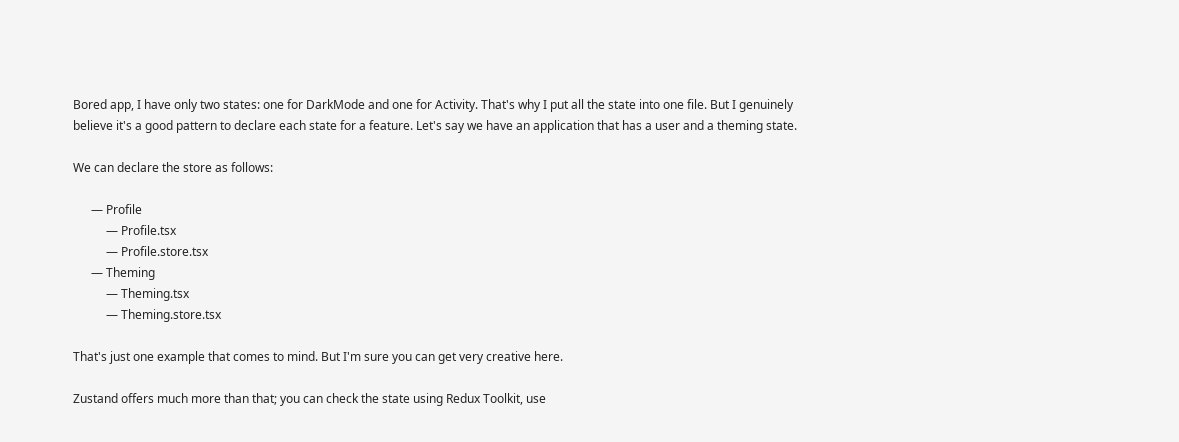Bored app, I have only two states: one for DarkMode and one for Activity. That's why I put all the state into one file. But I genuinely believe it's a good pattern to declare each state for a feature. Let's say we have an application that has a user and a theming state.

We can declare the store as follows:

      — Profile
           — Profile.tsx
           — Profile.store.tsx
      — Theming
           — Theming.tsx
           — Theming.store.tsx

That's just one example that comes to mind. But I'm sure you can get very creative here.

Zustand offers much more than that; you can check the state using Redux Toolkit, use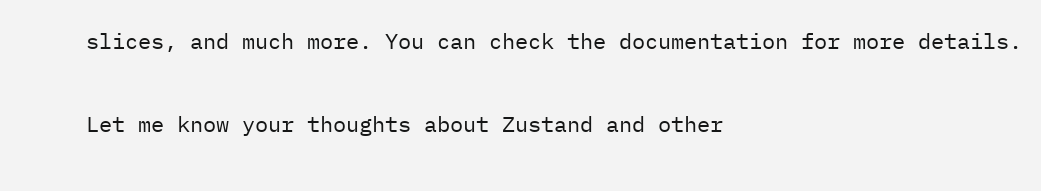slices, and much more. You can check the documentation for more details.

Let me know your thoughts about Zustand and other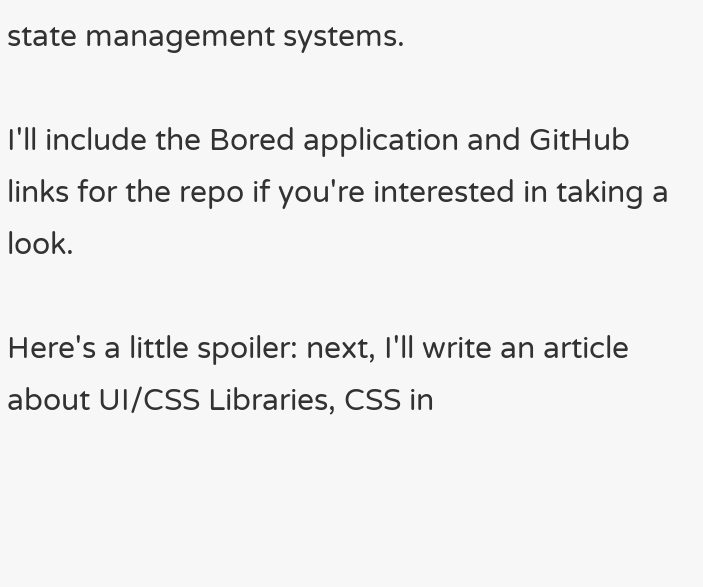state management systems.

I'll include the Bored application and GitHub links for the repo if you're interested in taking a look.

Here's a little spoiler: next, I'll write an article about UI/CSS Libraries, CSS in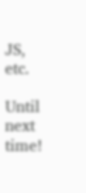JS, etc.

Until next time!